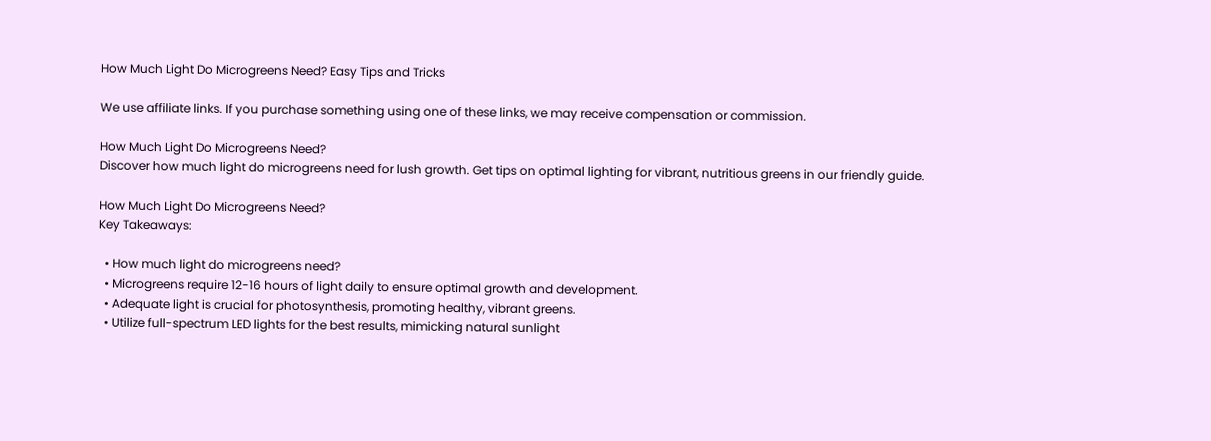How Much Light Do Microgreens Need? Easy Tips and Tricks

We use affiliate links. If you purchase something using one of these links, we may receive compensation or commission.

How Much Light Do Microgreens Need?
Discover how much light do microgreens need for lush growth. Get tips on optimal lighting for vibrant, nutritious greens in our friendly guide.

How Much Light Do Microgreens Need?
Key Takeaways:

  • How much light do microgreens need?
  • Microgreens require 12-16 hours of light daily to ensure optimal growth and development.
  • Adequate light is crucial for photosynthesis, promoting healthy, vibrant greens.
  • Utilize full-spectrum LED lights for the best results, mimicking natural sunlight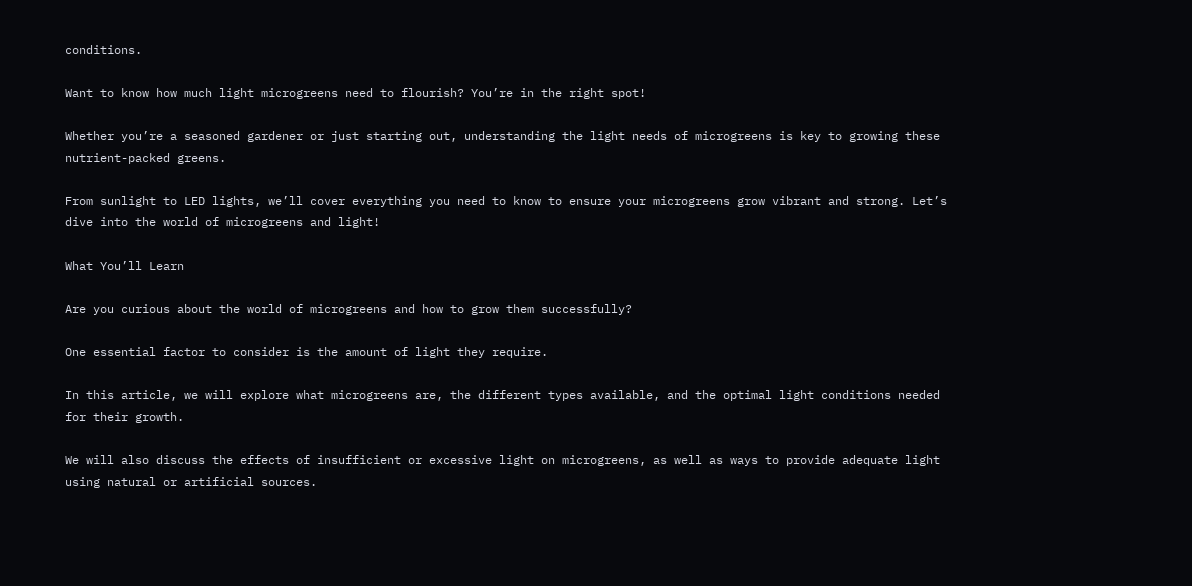conditions.

Want to know how much light microgreens need to flourish? You’re in the right spot!

Whether you’re a seasoned gardener or just starting out, understanding the light needs of microgreens is key to growing these nutrient-packed greens.

From sunlight to LED lights, we’ll cover everything you need to know to ensure your microgreens grow vibrant and strong. Let’s dive into the world of microgreens and light!

What You’ll Learn

Are you curious about the world of microgreens and how to grow them successfully?

One essential factor to consider is the amount of light they require.

In this article, we will explore what microgreens are, the different types available, and the optimal light conditions needed for their growth.

We will also discuss the effects of insufficient or excessive light on microgreens, as well as ways to provide adequate light using natural or artificial sources.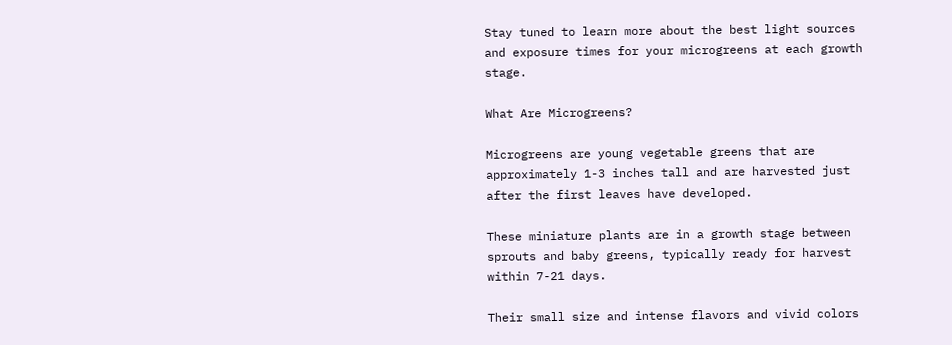Stay tuned to learn more about the best light sources and exposure times for your microgreens at each growth stage.

What Are Microgreens?

Microgreens are young vegetable greens that are approximately 1-3 inches tall and are harvested just after the first leaves have developed.

These miniature plants are in a growth stage between sprouts and baby greens, typically ready for harvest within 7-21 days.

Their small size and intense flavors and vivid colors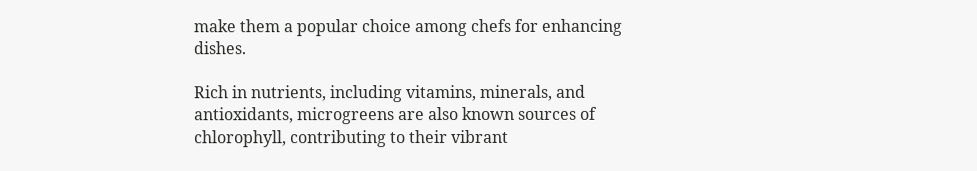make them a popular choice among chefs for enhancing dishes.

Rich in nutrients, including vitamins, minerals, and antioxidants, microgreens are also known sources of chlorophyll, contributing to their vibrant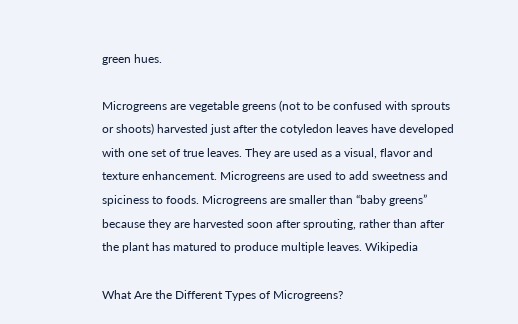green hues.

Microgreens are vegetable greens (not to be confused with sprouts or shoots) harvested just after the cotyledon leaves have developed with one set of true leaves. They are used as a visual, flavor and texture enhancement. Microgreens are used to add sweetness and spiciness to foods. Microgreens are smaller than “baby greens” because they are harvested soon after sprouting, rather than after the plant has matured to produce multiple leaves. Wikipedia

What Are the Different Types of Microgreens?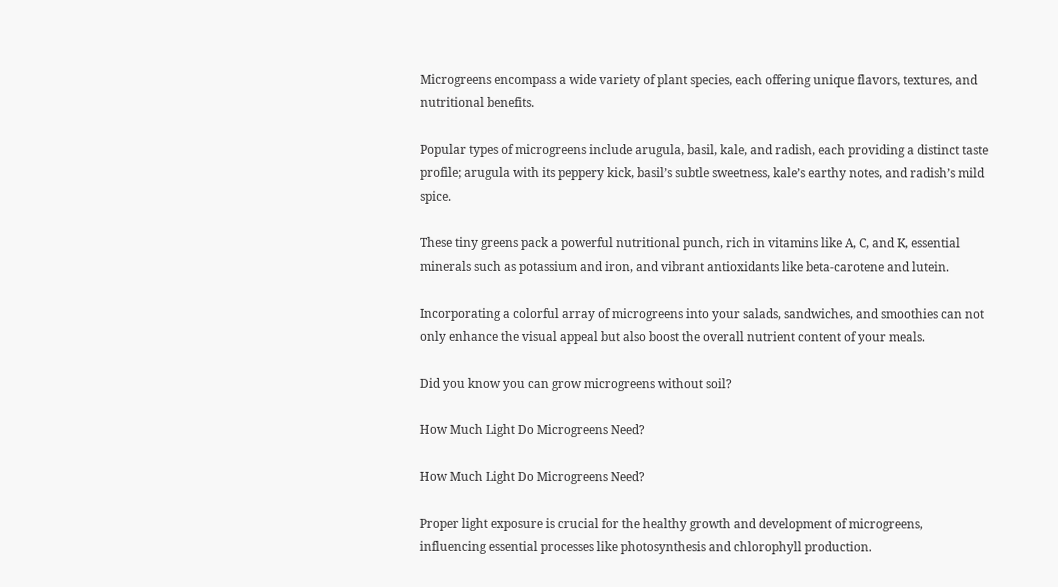Microgreens encompass a wide variety of plant species, each offering unique flavors, textures, and nutritional benefits.

Popular types of microgreens include arugula, basil, kale, and radish, each providing a distinct taste profile; arugula with its peppery kick, basil’s subtle sweetness, kale’s earthy notes, and radish’s mild spice.

These tiny greens pack a powerful nutritional punch, rich in vitamins like A, C, and K, essential minerals such as potassium and iron, and vibrant antioxidants like beta-carotene and lutein.

Incorporating a colorful array of microgreens into your salads, sandwiches, and smoothies can not only enhance the visual appeal but also boost the overall nutrient content of your meals.

Did you know you can grow microgreens without soil?

How Much Light Do Microgreens Need?

How Much Light Do Microgreens Need?

Proper light exposure is crucial for the healthy growth and development of microgreens, influencing essential processes like photosynthesis and chlorophyll production.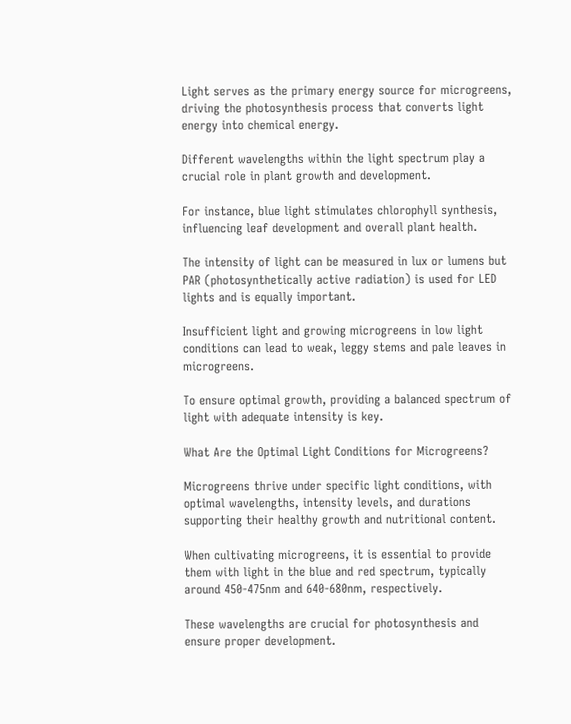Light serves as the primary energy source for microgreens, driving the photosynthesis process that converts light energy into chemical energy.

Different wavelengths within the light spectrum play a crucial role in plant growth and development.

For instance, blue light stimulates chlorophyll synthesis, influencing leaf development and overall plant health.

The intensity of light can be measured in lux or lumens but PAR (photosynthetically active radiation) is used for LED lights and is equally important.

Insufficient light and growing microgreens in low light conditions can lead to weak, leggy stems and pale leaves in microgreens.

To ensure optimal growth, providing a balanced spectrum of light with adequate intensity is key.

What Are the Optimal Light Conditions for Microgreens?

Microgreens thrive under specific light conditions, with optimal wavelengths, intensity levels, and durations supporting their healthy growth and nutritional content.

When cultivating microgreens, it is essential to provide them with light in the blue and red spectrum, typically around 450-475nm and 640-680nm, respectively.

These wavelengths are crucial for photosynthesis and ensure proper development.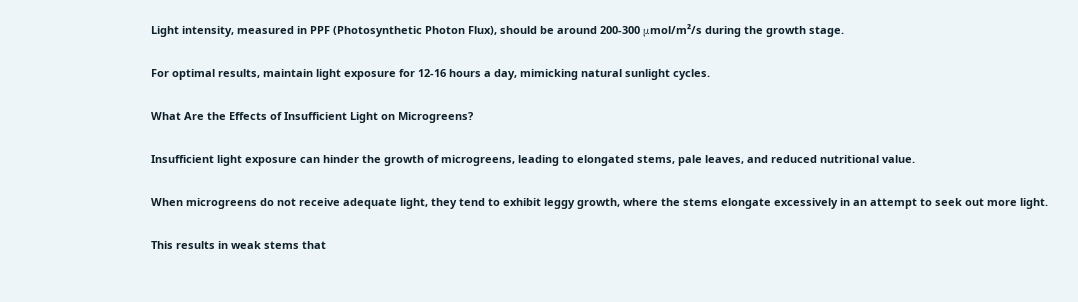Light intensity, measured in PPF (Photosynthetic Photon Flux), should be around 200-300 μmol/m²/s during the growth stage.

For optimal results, maintain light exposure for 12-16 hours a day, mimicking natural sunlight cycles.

What Are the Effects of Insufficient Light on Microgreens?

Insufficient light exposure can hinder the growth of microgreens, leading to elongated stems, pale leaves, and reduced nutritional value.

When microgreens do not receive adequate light, they tend to exhibit leggy growth, where the stems elongate excessively in an attempt to seek out more light.

This results in weak stems that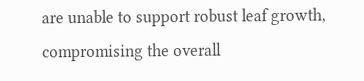are unable to support robust leaf growth, compromising the overall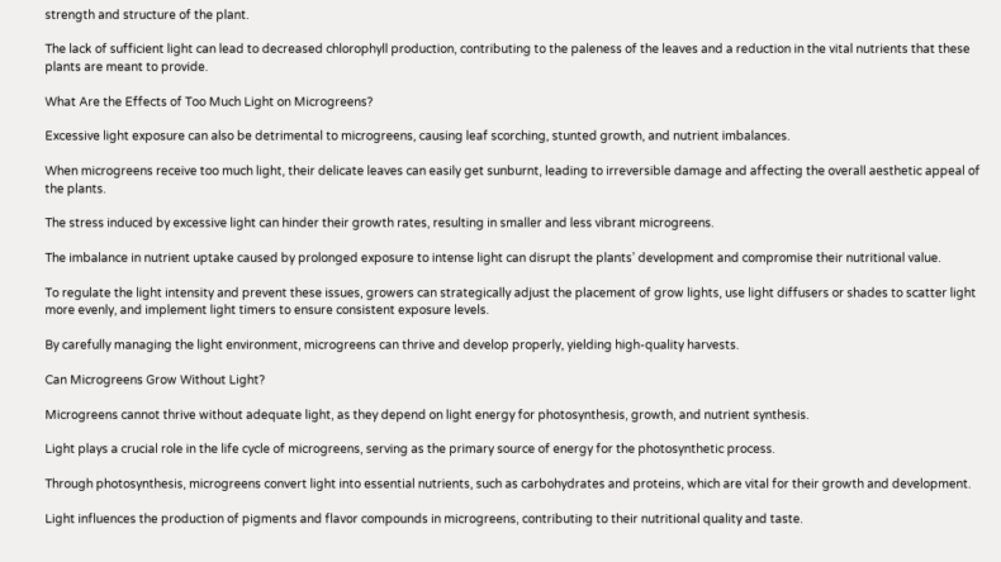strength and structure of the plant.

The lack of sufficient light can lead to decreased chlorophyll production, contributing to the paleness of the leaves and a reduction in the vital nutrients that these plants are meant to provide.

What Are the Effects of Too Much Light on Microgreens?

Excessive light exposure can also be detrimental to microgreens, causing leaf scorching, stunted growth, and nutrient imbalances.

When microgreens receive too much light, their delicate leaves can easily get sunburnt, leading to irreversible damage and affecting the overall aesthetic appeal of the plants.

The stress induced by excessive light can hinder their growth rates, resulting in smaller and less vibrant microgreens.

The imbalance in nutrient uptake caused by prolonged exposure to intense light can disrupt the plants’ development and compromise their nutritional value.

To regulate the light intensity and prevent these issues, growers can strategically adjust the placement of grow lights, use light diffusers or shades to scatter light more evenly, and implement light timers to ensure consistent exposure levels.

By carefully managing the light environment, microgreens can thrive and develop properly, yielding high-quality harvests.

Can Microgreens Grow Without Light?

Microgreens cannot thrive without adequate light, as they depend on light energy for photosynthesis, growth, and nutrient synthesis.

Light plays a crucial role in the life cycle of microgreens, serving as the primary source of energy for the photosynthetic process.

Through photosynthesis, microgreens convert light into essential nutrients, such as carbohydrates and proteins, which are vital for their growth and development.

Light influences the production of pigments and flavor compounds in microgreens, contributing to their nutritional quality and taste.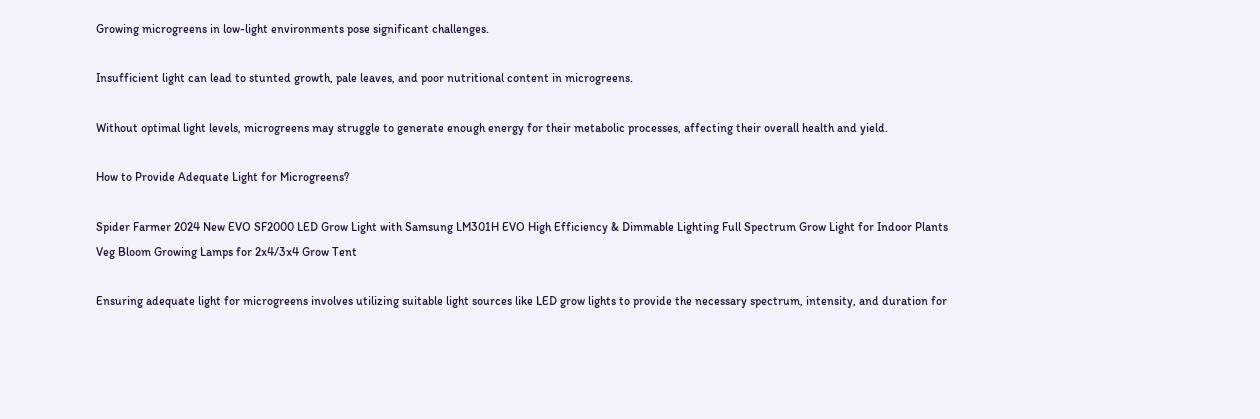Growing microgreens in low-light environments pose significant challenges.

Insufficient light can lead to stunted growth, pale leaves, and poor nutritional content in microgreens.

Without optimal light levels, microgreens may struggle to generate enough energy for their metabolic processes, affecting their overall health and yield.

How to Provide Adequate Light for Microgreens?

Spider Farmer 2024 New EVO SF2000 LED Grow Light with Samsung LM301H EVO High Efficiency & Dimmable Lighting Full Spectrum Grow Light for Indoor Plants Veg Bloom Growing Lamps for 2x4/3x4 Grow Tent

Ensuring adequate light for microgreens involves utilizing suitable light sources like LED grow lights to provide the necessary spectrum, intensity, and duration for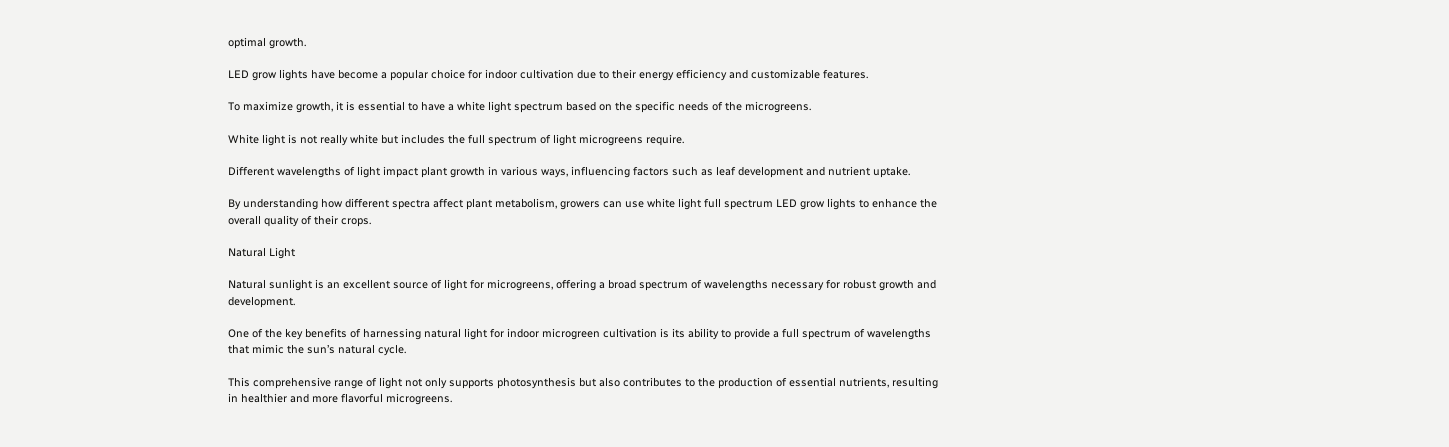optimal growth.

LED grow lights have become a popular choice for indoor cultivation due to their energy efficiency and customizable features.

To maximize growth, it is essential to have a white light spectrum based on the specific needs of the microgreens.

White light is not really white but includes the full spectrum of light microgreens require.

Different wavelengths of light impact plant growth in various ways, influencing factors such as leaf development and nutrient uptake.

By understanding how different spectra affect plant metabolism, growers can use white light full spectrum LED grow lights to enhance the overall quality of their crops.

Natural Light

Natural sunlight is an excellent source of light for microgreens, offering a broad spectrum of wavelengths necessary for robust growth and development.

One of the key benefits of harnessing natural light for indoor microgreen cultivation is its ability to provide a full spectrum of wavelengths that mimic the sun’s natural cycle.

This comprehensive range of light not only supports photosynthesis but also contributes to the production of essential nutrients, resulting in healthier and more flavorful microgreens.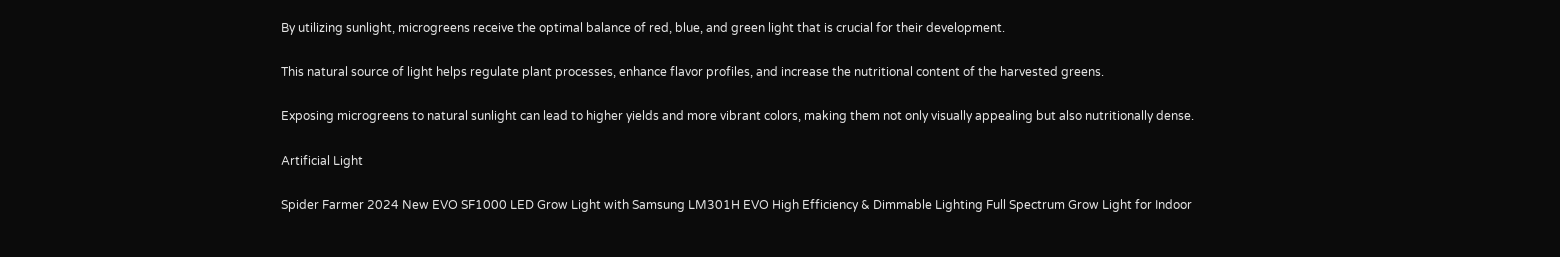By utilizing sunlight, microgreens receive the optimal balance of red, blue, and green light that is crucial for their development.

This natural source of light helps regulate plant processes, enhance flavor profiles, and increase the nutritional content of the harvested greens.

Exposing microgreens to natural sunlight can lead to higher yields and more vibrant colors, making them not only visually appealing but also nutritionally dense.

Artificial Light

Spider Farmer 2024 New EVO SF1000 LED Grow Light with Samsung LM301H EVO High Efficiency & Dimmable Lighting Full Spectrum Grow Light for Indoor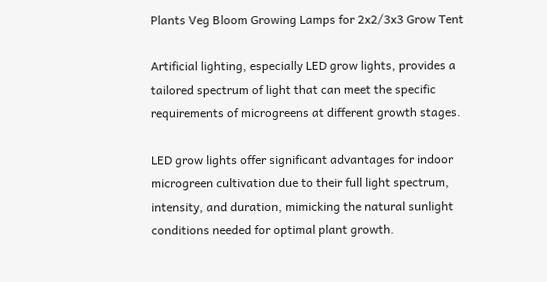Plants Veg Bloom Growing Lamps for 2x2/3x3 Grow Tent

Artificial lighting, especially LED grow lights, provides a tailored spectrum of light that can meet the specific requirements of microgreens at different growth stages.

LED grow lights offer significant advantages for indoor microgreen cultivation due to their full light spectrum, intensity, and duration, mimicking the natural sunlight conditions needed for optimal plant growth.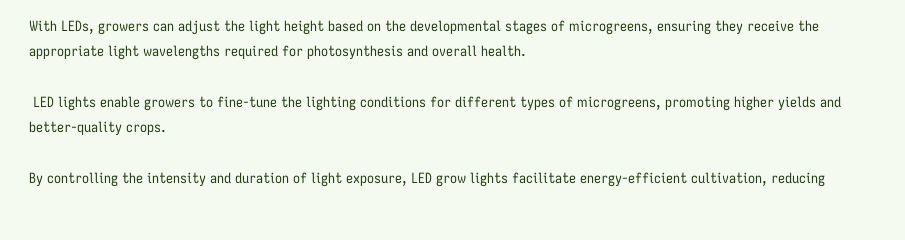With LEDs, growers can adjust the light height based on the developmental stages of microgreens, ensuring they receive the appropriate light wavelengths required for photosynthesis and overall health.

 LED lights enable growers to fine-tune the lighting conditions for different types of microgreens, promoting higher yields and better-quality crops.

By controlling the intensity and duration of light exposure, LED grow lights facilitate energy-efficient cultivation, reducing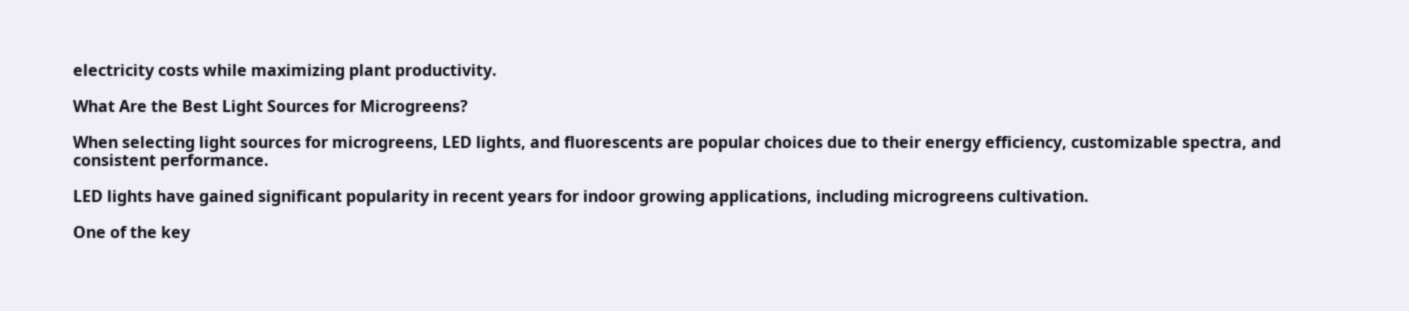electricity costs while maximizing plant productivity.

What Are the Best Light Sources for Microgreens?

When selecting light sources for microgreens, LED lights, and fluorescents are popular choices due to their energy efficiency, customizable spectra, and consistent performance.

LED lights have gained significant popularity in recent years for indoor growing applications, including microgreens cultivation.

One of the key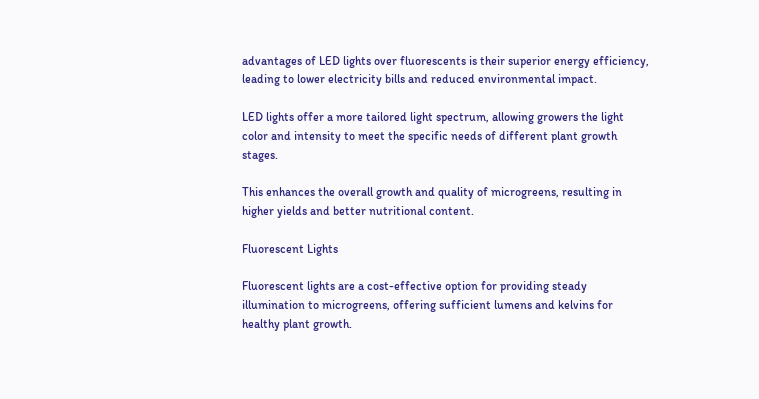advantages of LED lights over fluorescents is their superior energy efficiency, leading to lower electricity bills and reduced environmental impact.

LED lights offer a more tailored light spectrum, allowing growers the light color and intensity to meet the specific needs of different plant growth stages.

This enhances the overall growth and quality of microgreens, resulting in higher yields and better nutritional content.

Fluorescent Lights

Fluorescent lights are a cost-effective option for providing steady illumination to microgreens, offering sufficient lumens and kelvins for healthy plant growth.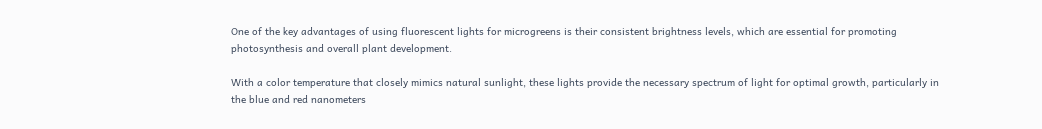One of the key advantages of using fluorescent lights for microgreens is their consistent brightness levels, which are essential for promoting photosynthesis and overall plant development.

With a color temperature that closely mimics natural sunlight, these lights provide the necessary spectrum of light for optimal growth, particularly in the blue and red nanometers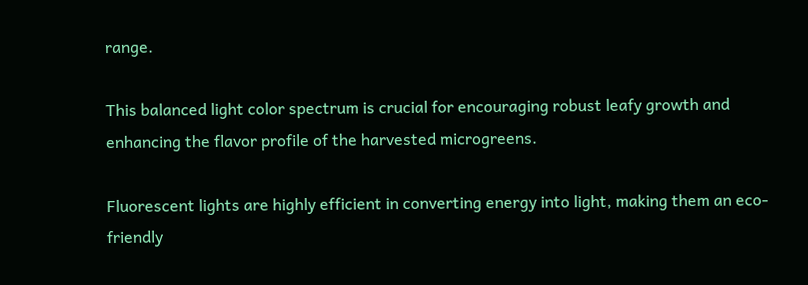range.

This balanced light color spectrum is crucial for encouraging robust leafy growth and enhancing the flavor profile of the harvested microgreens.

Fluorescent lights are highly efficient in converting energy into light, making them an eco-friendly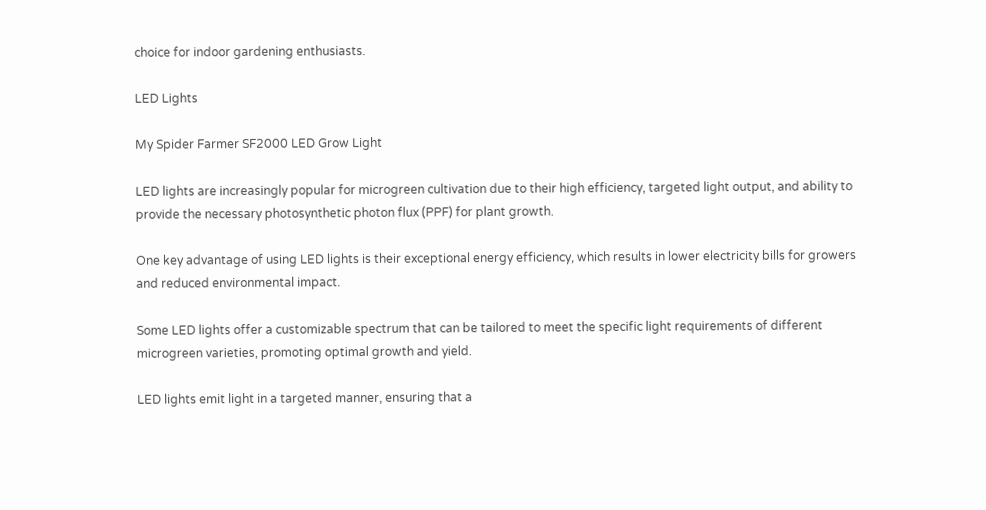choice for indoor gardening enthusiasts.

LED Lights

My Spider Farmer SF2000 LED Grow Light

LED lights are increasingly popular for microgreen cultivation due to their high efficiency, targeted light output, and ability to provide the necessary photosynthetic photon flux (PPF) for plant growth.

One key advantage of using LED lights is their exceptional energy efficiency, which results in lower electricity bills for growers and reduced environmental impact.

Some LED lights offer a customizable spectrum that can be tailored to meet the specific light requirements of different microgreen varieties, promoting optimal growth and yield.

LED lights emit light in a targeted manner, ensuring that a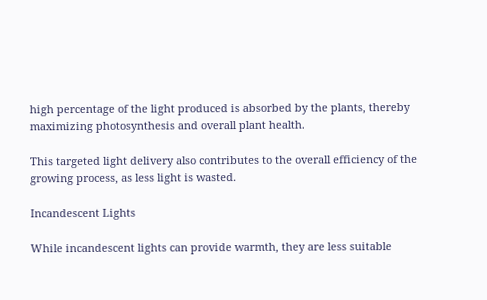high percentage of the light produced is absorbed by the plants, thereby maximizing photosynthesis and overall plant health.

This targeted light delivery also contributes to the overall efficiency of the growing process, as less light is wasted.

Incandescent Lights

While incandescent lights can provide warmth, they are less suitable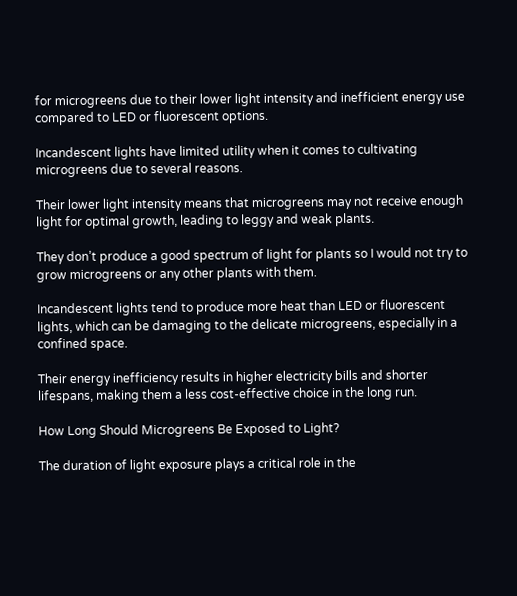for microgreens due to their lower light intensity and inefficient energy use compared to LED or fluorescent options.

Incandescent lights have limited utility when it comes to cultivating microgreens due to several reasons.

Their lower light intensity means that microgreens may not receive enough light for optimal growth, leading to leggy and weak plants.

They don’t produce a good spectrum of light for plants so I would not try to grow microgreens or any other plants with them.

Incandescent lights tend to produce more heat than LED or fluorescent lights, which can be damaging to the delicate microgreens, especially in a confined space.

Their energy inefficiency results in higher electricity bills and shorter lifespans, making them a less cost-effective choice in the long run.

How Long Should Microgreens Be Exposed to Light?

The duration of light exposure plays a critical role in the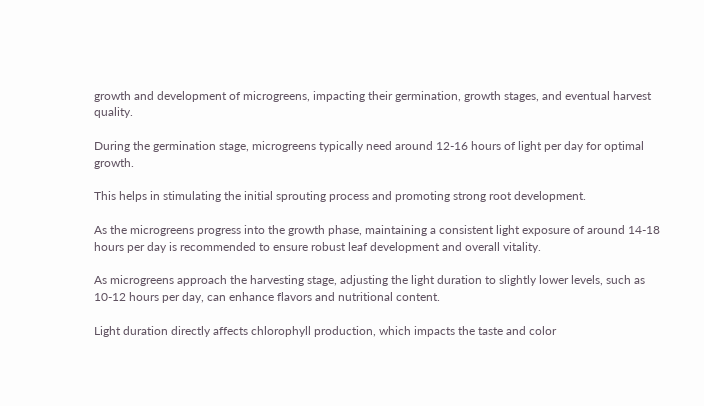growth and development of microgreens, impacting their germination, growth stages, and eventual harvest quality.

During the germination stage, microgreens typically need around 12-16 hours of light per day for optimal growth.

This helps in stimulating the initial sprouting process and promoting strong root development.

As the microgreens progress into the growth phase, maintaining a consistent light exposure of around 14-18 hours per day is recommended to ensure robust leaf development and overall vitality.

As microgreens approach the harvesting stage, adjusting the light duration to slightly lower levels, such as 10-12 hours per day, can enhance flavors and nutritional content.

Light duration directly affects chlorophyll production, which impacts the taste and color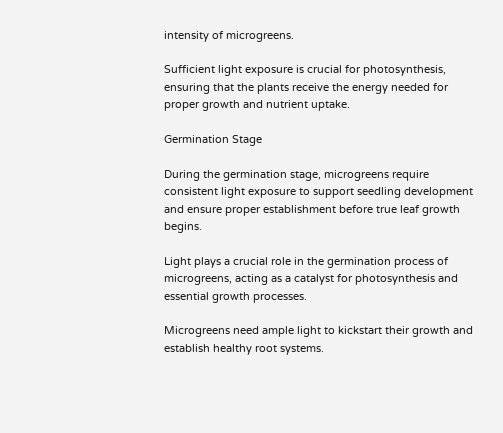intensity of microgreens.

Sufficient light exposure is crucial for photosynthesis, ensuring that the plants receive the energy needed for proper growth and nutrient uptake.

Germination Stage

During the germination stage, microgreens require consistent light exposure to support seedling development and ensure proper establishment before true leaf growth begins.

Light plays a crucial role in the germination process of microgreens, acting as a catalyst for photosynthesis and essential growth processes.

Microgreens need ample light to kickstart their growth and establish healthy root systems.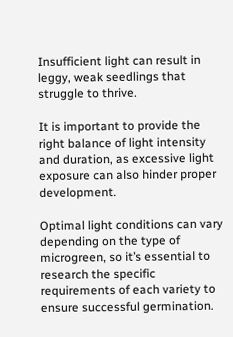Insufficient light can result in leggy, weak seedlings that struggle to thrive.

It is important to provide the right balance of light intensity and duration, as excessive light exposure can also hinder proper development.

Optimal light conditions can vary depending on the type of microgreen, so it’s essential to research the specific requirements of each variety to ensure successful germination.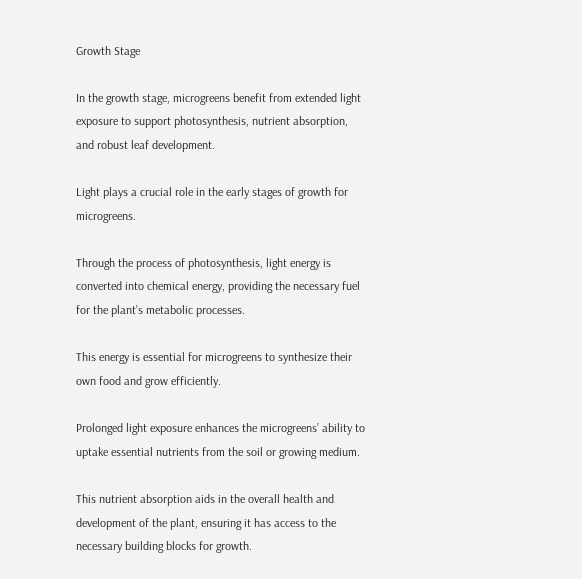Growth Stage

In the growth stage, microgreens benefit from extended light exposure to support photosynthesis, nutrient absorption, and robust leaf development.

Light plays a crucial role in the early stages of growth for microgreens.

Through the process of photosynthesis, light energy is converted into chemical energy, providing the necessary fuel for the plant’s metabolic processes.

This energy is essential for microgreens to synthesize their own food and grow efficiently.

Prolonged light exposure enhances the microgreens’ ability to uptake essential nutrients from the soil or growing medium.

This nutrient absorption aids in the overall health and development of the plant, ensuring it has access to the necessary building blocks for growth.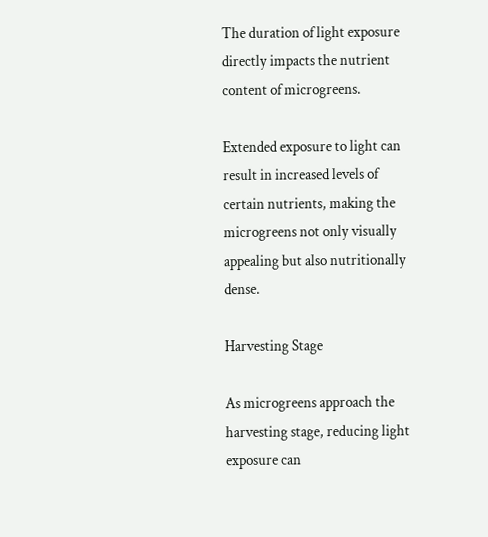The duration of light exposure directly impacts the nutrient content of microgreens.

Extended exposure to light can result in increased levels of certain nutrients, making the microgreens not only visually appealing but also nutritionally dense.

Harvesting Stage

As microgreens approach the harvesting stage, reducing light exposure can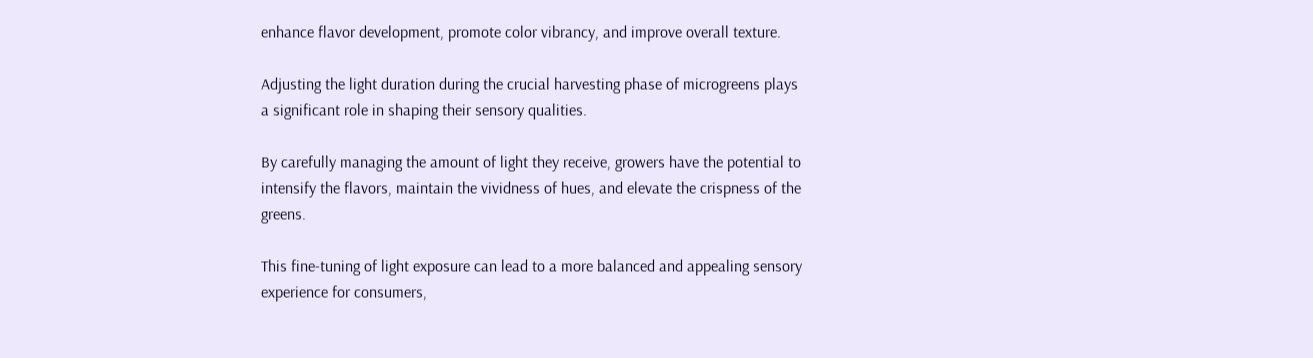enhance flavor development, promote color vibrancy, and improve overall texture.

Adjusting the light duration during the crucial harvesting phase of microgreens plays a significant role in shaping their sensory qualities.

By carefully managing the amount of light they receive, growers have the potential to intensify the flavors, maintain the vividness of hues, and elevate the crispness of the greens.

This fine-tuning of light exposure can lead to a more balanced and appealing sensory experience for consumers,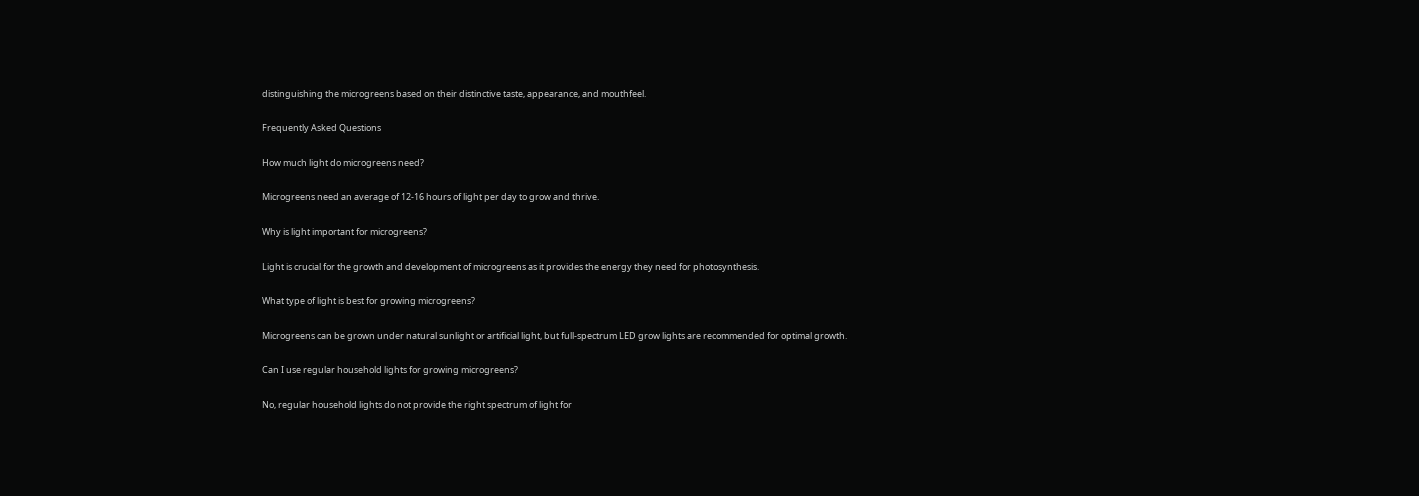distinguishing the microgreens based on their distinctive taste, appearance, and mouthfeel.

Frequently Asked Questions

How much light do microgreens need?

Microgreens need an average of 12-16 hours of light per day to grow and thrive.

Why is light important for microgreens?

Light is crucial for the growth and development of microgreens as it provides the energy they need for photosynthesis.

What type of light is best for growing microgreens?

Microgreens can be grown under natural sunlight or artificial light, but full-spectrum LED grow lights are recommended for optimal growth.

Can I use regular household lights for growing microgreens?

No, regular household lights do not provide the right spectrum of light for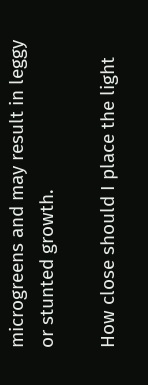microgreens and may result in leggy or stunted growth.

How close should I place the light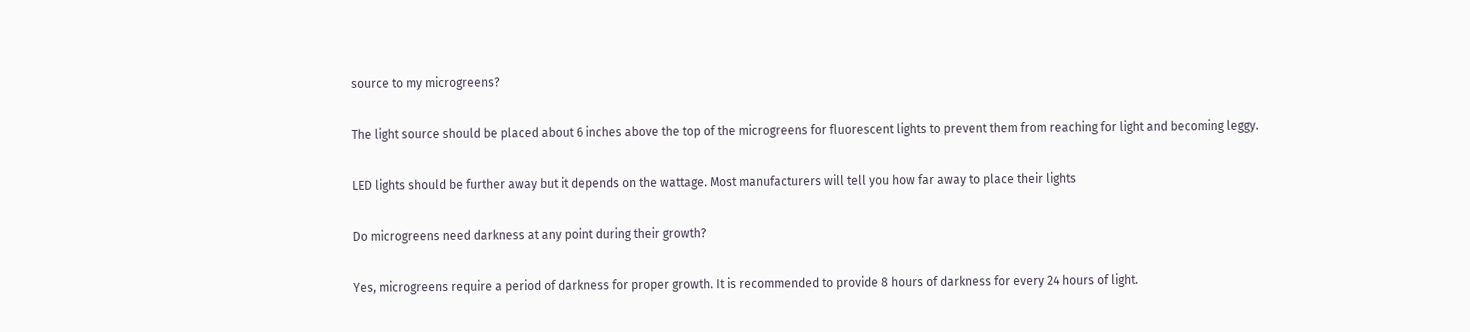source to my microgreens?

The light source should be placed about 6 inches above the top of the microgreens for fluorescent lights to prevent them from reaching for light and becoming leggy.

LED lights should be further away but it depends on the wattage. Most manufacturers will tell you how far away to place their lights

Do microgreens need darkness at any point during their growth?

Yes, microgreens require a period of darkness for proper growth. It is recommended to provide 8 hours of darkness for every 24 hours of light.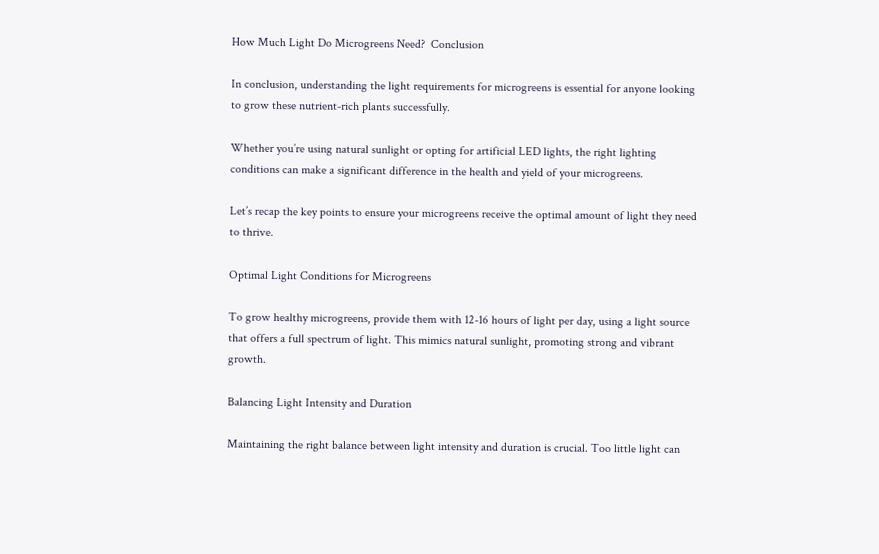How Much Light Do Microgreens Need?  Conclusion

In conclusion, understanding the light requirements for microgreens is essential for anyone looking to grow these nutrient-rich plants successfully.

Whether you’re using natural sunlight or opting for artificial LED lights, the right lighting conditions can make a significant difference in the health and yield of your microgreens.

Let’s recap the key points to ensure your microgreens receive the optimal amount of light they need to thrive.

Optimal Light Conditions for Microgreens

To grow healthy microgreens, provide them with 12-16 hours of light per day, using a light source that offers a full spectrum of light. This mimics natural sunlight, promoting strong and vibrant growth.

Balancing Light Intensity and Duration

Maintaining the right balance between light intensity and duration is crucial. Too little light can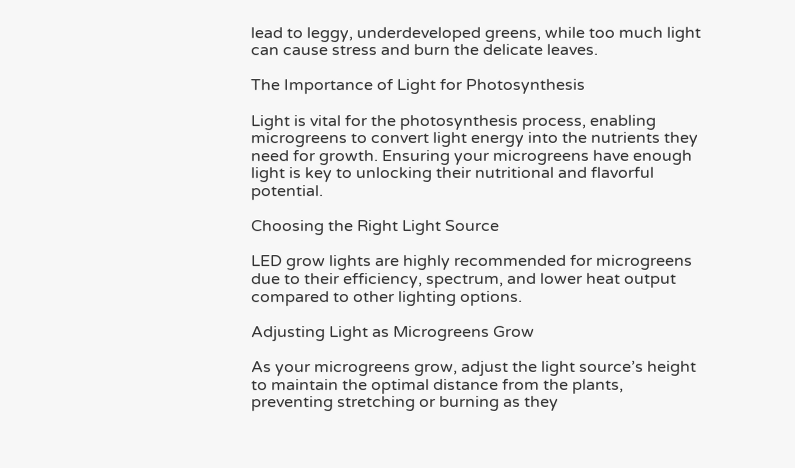lead to leggy, underdeveloped greens, while too much light can cause stress and burn the delicate leaves.

The Importance of Light for Photosynthesis

Light is vital for the photosynthesis process, enabling microgreens to convert light energy into the nutrients they need for growth. Ensuring your microgreens have enough light is key to unlocking their nutritional and flavorful potential.

Choosing the Right Light Source

LED grow lights are highly recommended for microgreens due to their efficiency, spectrum, and lower heat output compared to other lighting options.

Adjusting Light as Microgreens Grow

As your microgreens grow, adjust the light source’s height to maintain the optimal distance from the plants, preventing stretching or burning as they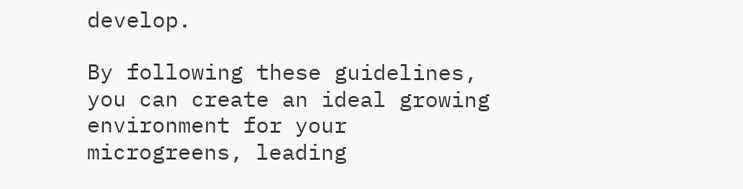develop.

By following these guidelines, you can create an ideal growing environment for your microgreens, leading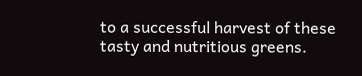to a successful harvest of these tasty and nutritious greens.